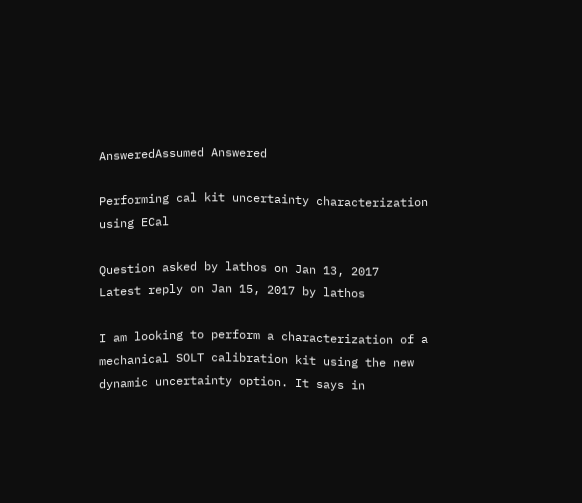AnsweredAssumed Answered

Performing cal kit uncertainty characterization using ECal

Question asked by lathos on Jan 13, 2017
Latest reply on Jan 15, 2017 by lathos

I am looking to perform a characterization of a mechanical SOLT calibration kit using the new dynamic uncertainty option. It says in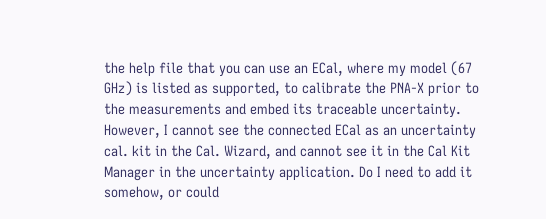the help file that you can use an ECal, where my model (67 GHz) is listed as supported, to calibrate the PNA-X prior to the measurements and embed its traceable uncertainty. However, I cannot see the connected ECal as an uncertainty cal. kit in the Cal. Wizard, and cannot see it in the Cal Kit Manager in the uncertainty application. Do I need to add it somehow, or could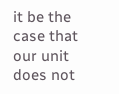it be the case that our unit does not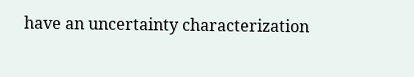have an uncertainty characterization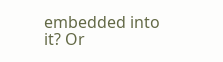embedded into it? Or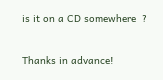is it on a CD somewhere  ?


Thanks in advance!